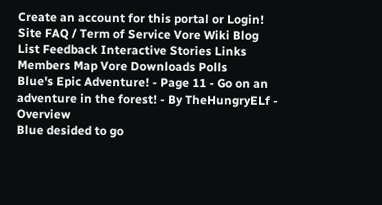Create an account for this portal or Login!
Site FAQ / Term of Service Vore Wiki Blog List Feedback Interactive Stories Links Members Map Vore Downloads Polls
Blue's Epic Adventure! - Page 11 - Go on an adventure in the forest! - By TheHungryELf - Overview
Blue desided to go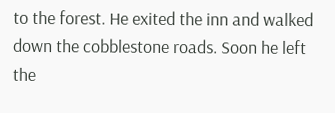to the forest. He exited the inn and walked down the cobblestone roads. Soon he left the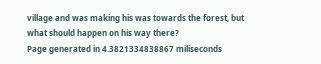village and was making his was towards the forest, but what should happen on his way there?
Page generated in 4.3821334838867 miliseconds